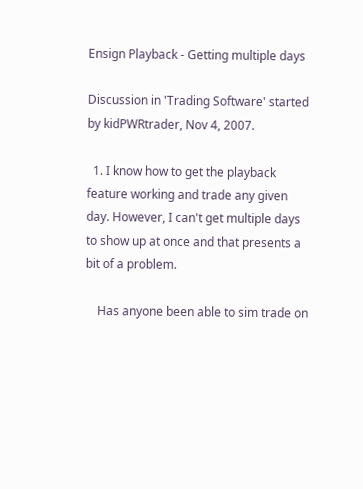Ensign Playback - Getting multiple days

Discussion in 'Trading Software' started by kidPWRtrader, Nov 4, 2007.

  1. I know how to get the playback feature working and trade any given day. However, I can't get multiple days to show up at once and that presents a bit of a problem.

    Has anyone been able to sim trade on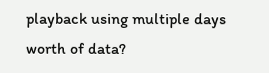playback using multiple days worth of data?